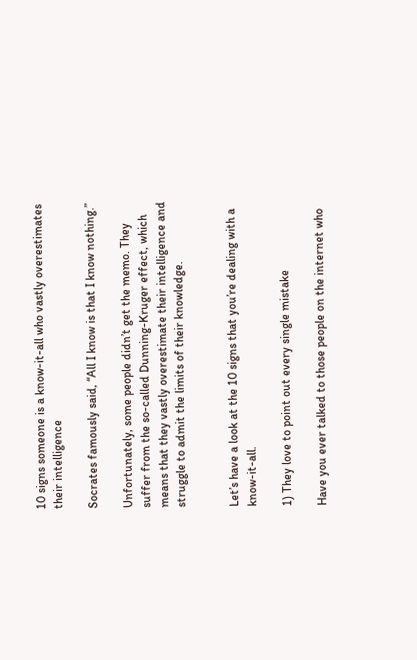10 signs someone is a know-it-all who vastly overestimates their intelligence

Socrates famously said, “All I know is that I know nothing.”

Unfortunately, some people didn’t get the memo. They suffer from the so-called Dunning-Kruger effect, which means that they vastly overestimate their intelligence and struggle to admit the limits of their knowledge.


Let’s have a look at the 10 signs that you’re dealing with a know-it-all.

1) They love to point out every single mistake

Have you ever talked to those people on the internet who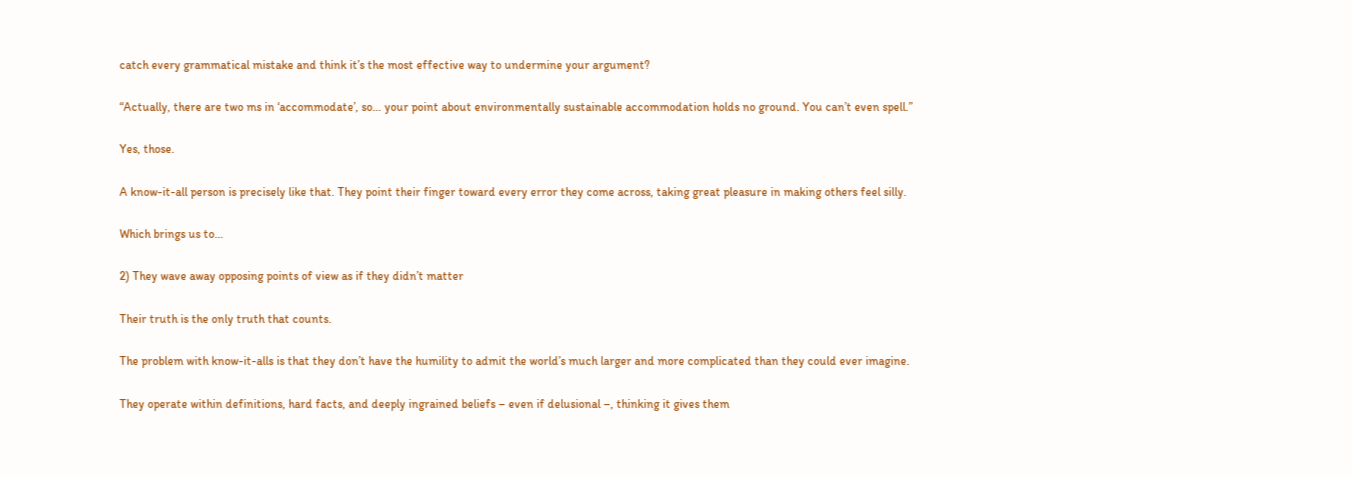catch every grammatical mistake and think it’s the most effective way to undermine your argument?

“Actually, there are two ms in ‘accommodate’, so… your point about environmentally sustainable accommodation holds no ground. You can’t even spell.”

Yes, those.

A know-it-all person is precisely like that. They point their finger toward every error they come across, taking great pleasure in making others feel silly.

Which brings us to…

2) They wave away opposing points of view as if they didn’t matter

Their truth is the only truth that counts.

The problem with know-it-alls is that they don’t have the humility to admit the world’s much larger and more complicated than they could ever imagine.

They operate within definitions, hard facts, and deeply ingrained beliefs – even if delusional –, thinking it gives them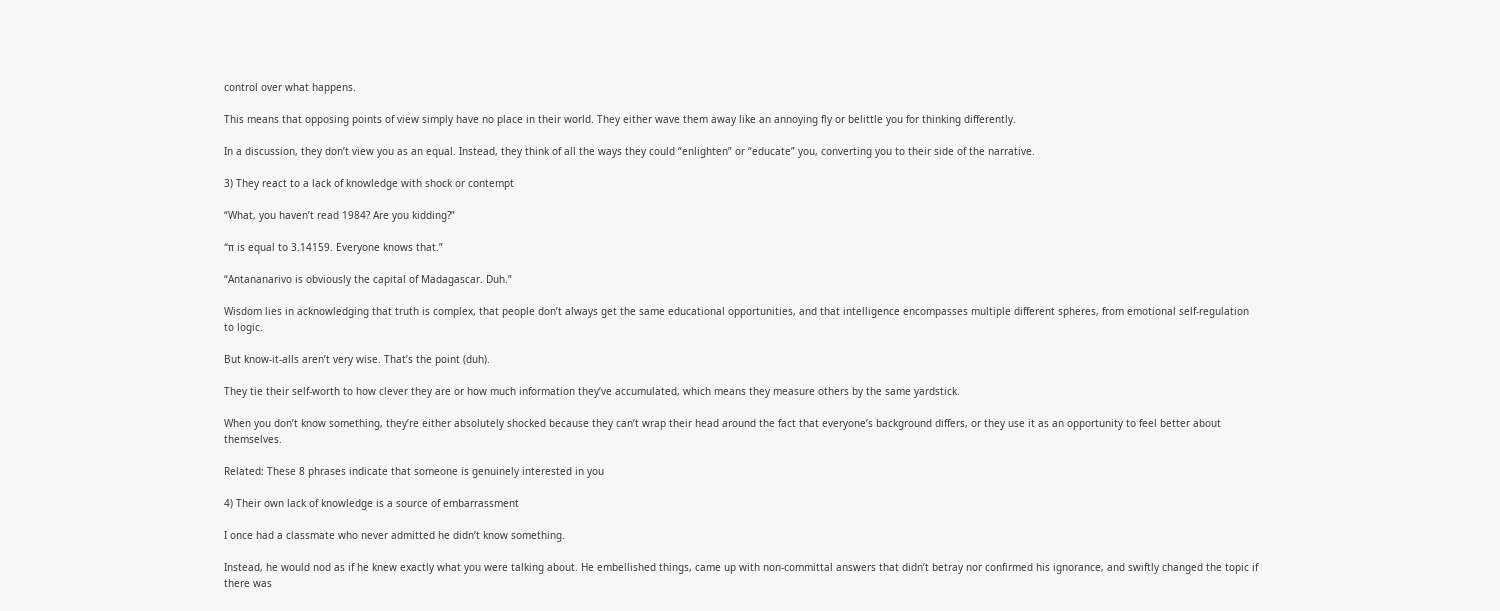control over what happens.

This means that opposing points of view simply have no place in their world. They either wave them away like an annoying fly or belittle you for thinking differently.

In a discussion, they don’t view you as an equal. Instead, they think of all the ways they could “enlighten” or “educate” you, converting you to their side of the narrative.

3) They react to a lack of knowledge with shock or contempt

“What, you haven’t read 1984? Are you kidding?”

“π is equal to 3.14159. Everyone knows that.”

“Antananarivo is obviously the capital of Madagascar. Duh.”

Wisdom lies in acknowledging that truth is complex, that people don’t always get the same educational opportunities, and that intelligence encompasses multiple different spheres, from emotional self-regulation to logic.

But know-it-alls aren’t very wise. That’s the point (duh).

They tie their self-worth to how clever they are or how much information they’ve accumulated, which means they measure others by the same yardstick.

When you don’t know something, they’re either absolutely shocked because they can’t wrap their head around the fact that everyone’s background differs, or they use it as an opportunity to feel better about themselves.

Related: These 8 phrases indicate that someone is genuinely interested in you

4) Their own lack of knowledge is a source of embarrassment

I once had a classmate who never admitted he didn’t know something.

Instead, he would nod as if he knew exactly what you were talking about. He embellished things, came up with non-committal answers that didn’t betray nor confirmed his ignorance, and swiftly changed the topic if there was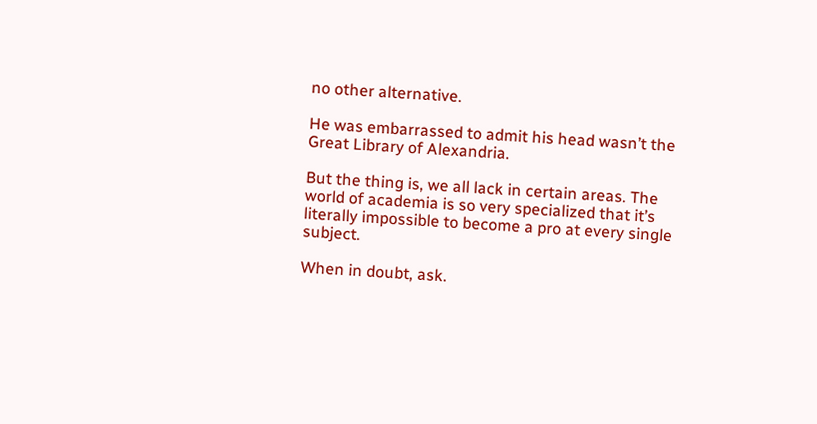no other alternative.

He was embarrassed to admit his head wasn’t the Great Library of Alexandria.

But the thing is, we all lack in certain areas. The world of academia is so very specialized that it’s literally impossible to become a pro at every single subject.

When in doubt, ask.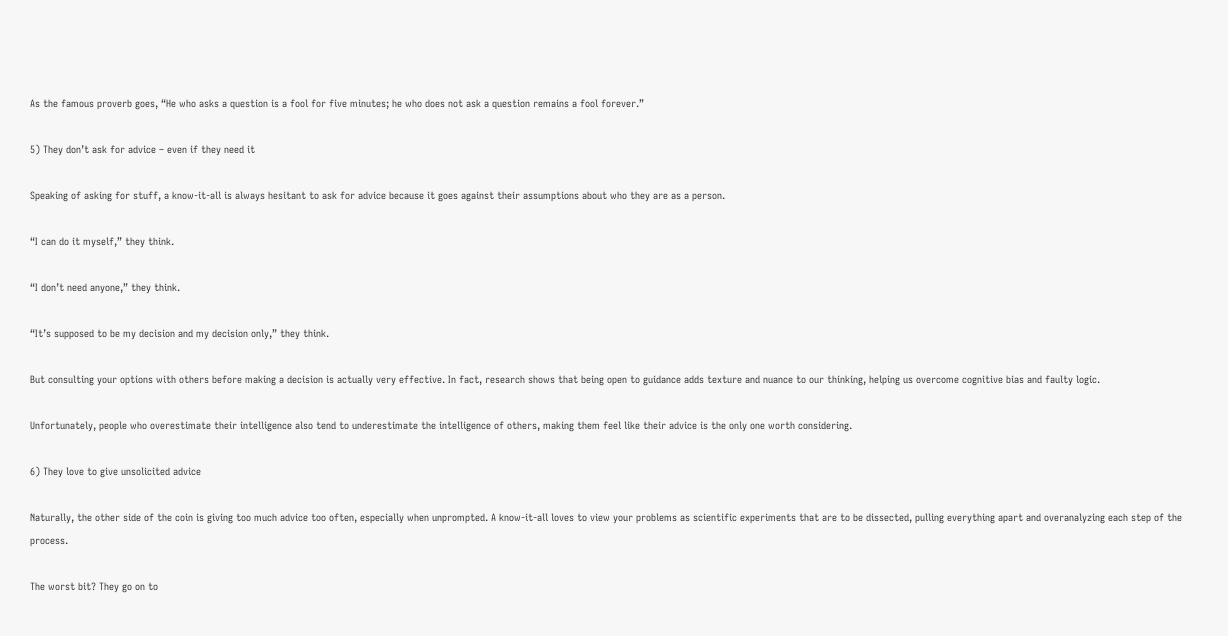As the famous proverb goes, “He who asks a question is a fool for five minutes; he who does not ask a question remains a fool forever.”

5) They don’t ask for advice – even if they need it

Speaking of asking for stuff, a know-it-all is always hesitant to ask for advice because it goes against their assumptions about who they are as a person.

“I can do it myself,” they think.

“I don’t need anyone,” they think.

“It’s supposed to be my decision and my decision only,” they think.

But consulting your options with others before making a decision is actually very effective. In fact, research shows that being open to guidance adds texture and nuance to our thinking, helping us overcome cognitive bias and faulty logic.

Unfortunately, people who overestimate their intelligence also tend to underestimate the intelligence of others, making them feel like their advice is the only one worth considering.

6) They love to give unsolicited advice

Naturally, the other side of the coin is giving too much advice too often, especially when unprompted. A know-it-all loves to view your problems as scientific experiments that are to be dissected, pulling everything apart and overanalyzing each step of the process.

The worst bit? They go on to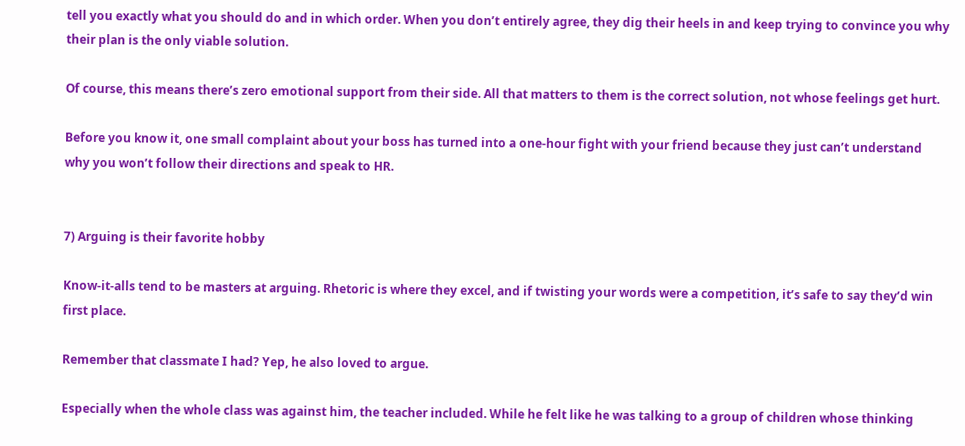tell you exactly what you should do and in which order. When you don’t entirely agree, they dig their heels in and keep trying to convince you why their plan is the only viable solution.

Of course, this means there’s zero emotional support from their side. All that matters to them is the correct solution, not whose feelings get hurt.

Before you know it, one small complaint about your boss has turned into a one-hour fight with your friend because they just can’t understand why you won’t follow their directions and speak to HR.


7) Arguing is their favorite hobby

Know-it-alls tend to be masters at arguing. Rhetoric is where they excel, and if twisting your words were a competition, it’s safe to say they’d win first place.

Remember that classmate I had? Yep, he also loved to argue.

Especially when the whole class was against him, the teacher included. While he felt like he was talking to a group of children whose thinking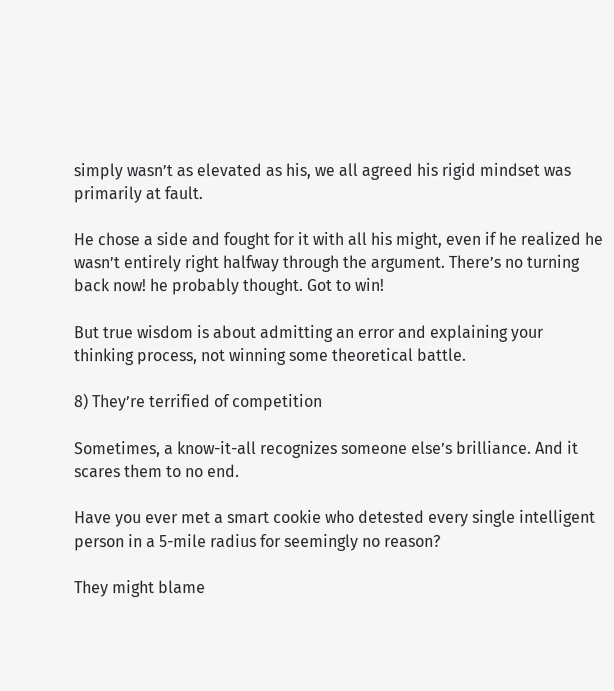simply wasn’t as elevated as his, we all agreed his rigid mindset was primarily at fault.

He chose a side and fought for it with all his might, even if he realized he wasn’t entirely right halfway through the argument. There’s no turning back now! he probably thought. Got to win!

But true wisdom is about admitting an error and explaining your thinking process, not winning some theoretical battle.

8) They’re terrified of competition

Sometimes, a know-it-all recognizes someone else’s brilliance. And it scares them to no end.

Have you ever met a smart cookie who detested every single intelligent person in a 5-mile radius for seemingly no reason?

They might blame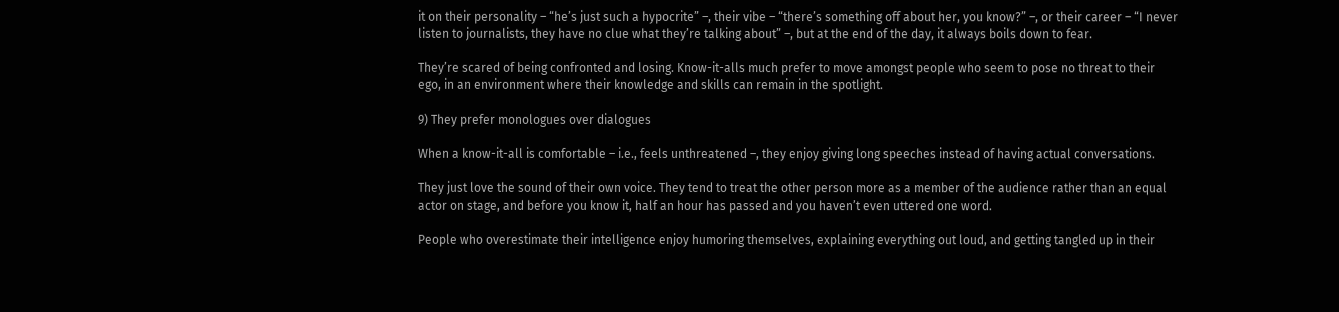it on their personality – “he’s just such a hypocrite” –, their vibe – “there’s something off about her, you know?” –, or their career – “I never listen to journalists, they have no clue what they’re talking about” –, but at the end of the day, it always boils down to fear.

They’re scared of being confronted and losing. Know-it-alls much prefer to move amongst people who seem to pose no threat to their ego, in an environment where their knowledge and skills can remain in the spotlight.

9) They prefer monologues over dialogues

When a know-it-all is comfortable – i.e., feels unthreatened –, they enjoy giving long speeches instead of having actual conversations.

They just love the sound of their own voice. They tend to treat the other person more as a member of the audience rather than an equal actor on stage, and before you know it, half an hour has passed and you haven’t even uttered one word.

People who overestimate their intelligence enjoy humoring themselves, explaining everything out loud, and getting tangled up in their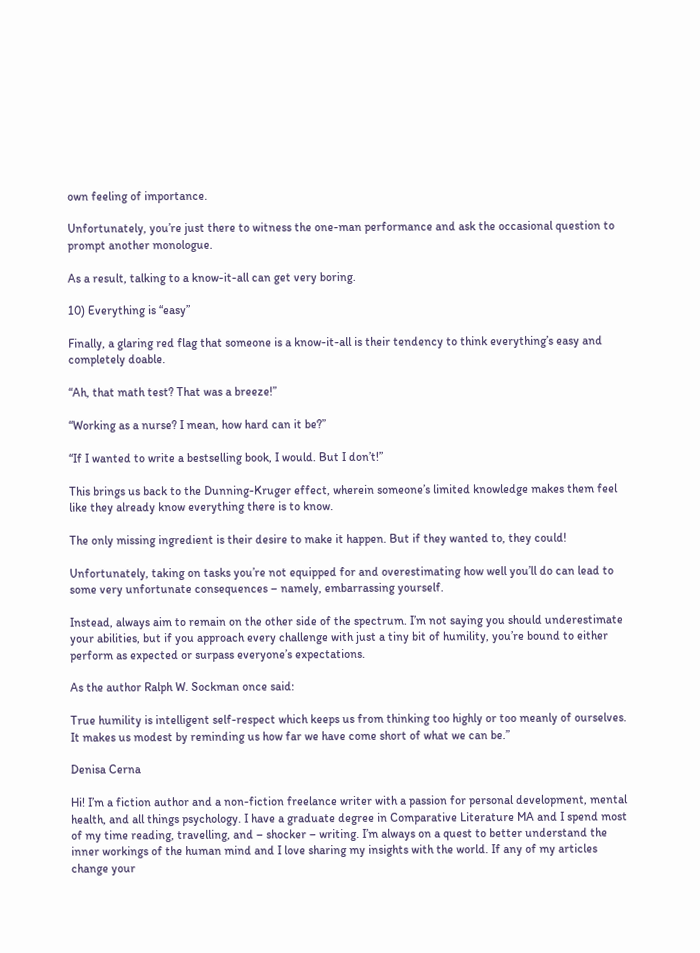own feeling of importance.

Unfortunately, you’re just there to witness the one-man performance and ask the occasional question to prompt another monologue.

As a result, talking to a know-it-all can get very boring.

10) Everything is “easy”

Finally, a glaring red flag that someone is a know-it-all is their tendency to think everything’s easy and completely doable.

“Ah, that math test? That was a breeze!”

“Working as a nurse? I mean, how hard can it be?”

“If I wanted to write a bestselling book, I would. But I don’t!”

This brings us back to the Dunning-Kruger effect, wherein someone’s limited knowledge makes them feel like they already know everything there is to know.

The only missing ingredient is their desire to make it happen. But if they wanted to, they could!

Unfortunately, taking on tasks you’re not equipped for and overestimating how well you’ll do can lead to some very unfortunate consequences – namely, embarrassing yourself.

Instead, always aim to remain on the other side of the spectrum. I’m not saying you should underestimate your abilities, but if you approach every challenge with just a tiny bit of humility, you’re bound to either perform as expected or surpass everyone’s expectations.

As the author Ralph W. Sockman once said:

True humility is intelligent self-respect which keeps us from thinking too highly or too meanly of ourselves. It makes us modest by reminding us how far we have come short of what we can be.”

Denisa Cerna

Hi! I’m a fiction author and a non-fiction freelance writer with a passion for personal development, mental health, and all things psychology. I have a graduate degree in Comparative Literature MA and I spend most of my time reading, travelling, and – shocker – writing. I’m always on a quest to better understand the inner workings of the human mind and I love sharing my insights with the world. If any of my articles change your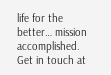life for the better… mission accomplished.
Get in touch at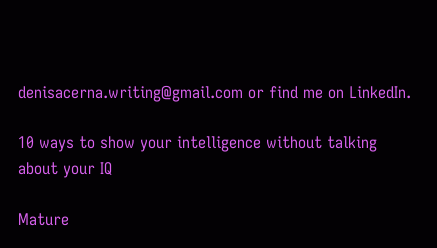denisacerna.writing@gmail.com or find me on LinkedIn.

10 ways to show your intelligence without talking about your IQ

Mature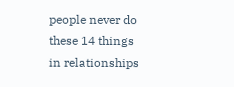people never do these 14 things in relationships